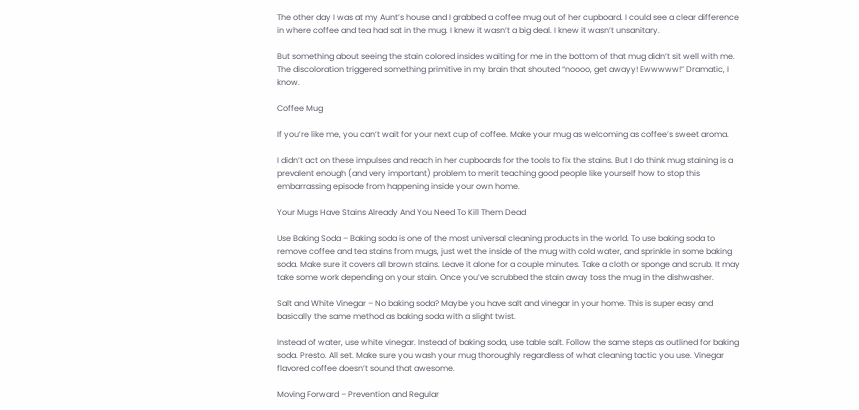The other day I was at my Aunt’s house and I grabbed a coffee mug out of her cupboard. I could see a clear difference in where coffee and tea had sat in the mug. I knew it wasn’t a big deal. I knew it wasn’t unsanitary.

But something about seeing the stain colored insides waiting for me in the bottom of that mug didn’t sit well with me. The discoloration triggered something primitive in my brain that shouted “noooo, get awayy! Ewwwww!” Dramatic, I know.

Coffee Mug

If you’re like me, you can’t wait for your next cup of coffee. Make your mug as welcoming as coffee’s sweet aroma.

I didn’t act on these impulses and reach in her cupboards for the tools to fix the stains. But I do think mug staining is a prevalent enough (and very important) problem to merit teaching good people like yourself how to stop this embarrassing episode from happening inside your own home.

Your Mugs Have Stains Already And You Need To Kill Them Dead

Use Baking Soda – Baking soda is one of the most universal cleaning products in the world. To use baking soda to remove coffee and tea stains from mugs, just wet the inside of the mug with cold water, and sprinkle in some baking soda. Make sure it covers all brown stains. Leave it alone for a couple minutes. Take a cloth or sponge and scrub. It may take some work depending on your stain. Once you’ve scrubbed the stain away toss the mug in the dishwasher.

Salt and White Vinegar – No baking soda? Maybe you have salt and vinegar in your home. This is super easy and basically the same method as baking soda with a slight twist.

Instead of water, use white vinegar. Instead of baking soda, use table salt. Follow the same steps as outlined for baking soda. Presto. All set. Make sure you wash your mug thoroughly regardless of what cleaning tactic you use. Vinegar flavored coffee doesn’t sound that awesome.

Moving Forward – Prevention and Regular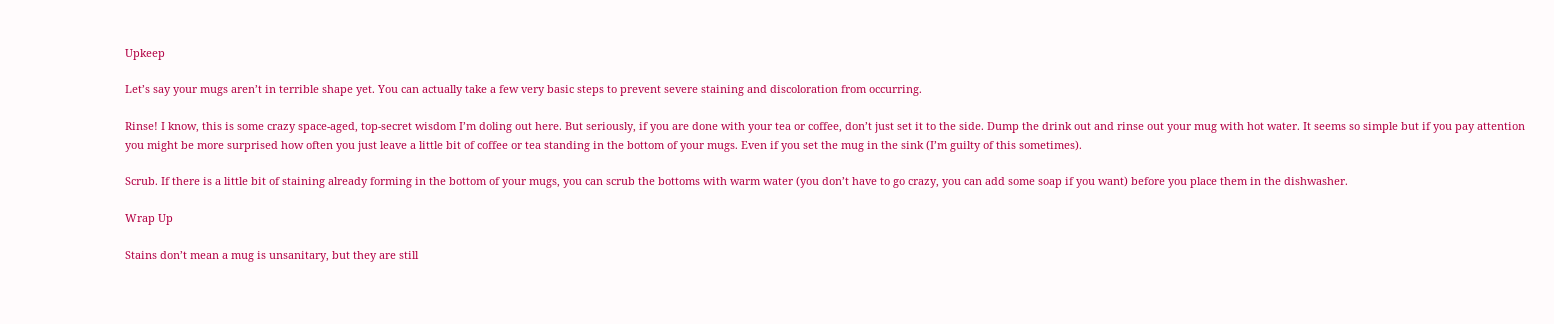Upkeep

Let’s say your mugs aren’t in terrible shape yet. You can actually take a few very basic steps to prevent severe staining and discoloration from occurring.

Rinse! I know, this is some crazy space-aged, top-secret wisdom I’m doling out here. But seriously, if you are done with your tea or coffee, don’t just set it to the side. Dump the drink out and rinse out your mug with hot water. It seems so simple but if you pay attention you might be more surprised how often you just leave a little bit of coffee or tea standing in the bottom of your mugs. Even if you set the mug in the sink (I’m guilty of this sometimes).

Scrub. If there is a little bit of staining already forming in the bottom of your mugs, you can scrub the bottoms with warm water (you don’t have to go crazy, you can add some soap if you want) before you place them in the dishwasher.

Wrap Up

Stains don’t mean a mug is unsanitary, but they are still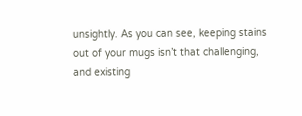unsightly. As you can see, keeping stains out of your mugs isn’t that challenging, and existing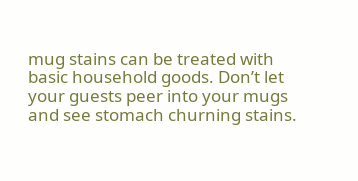mug stains can be treated with basic household goods. Don’t let your guests peer into your mugs and see stomach churning stains.